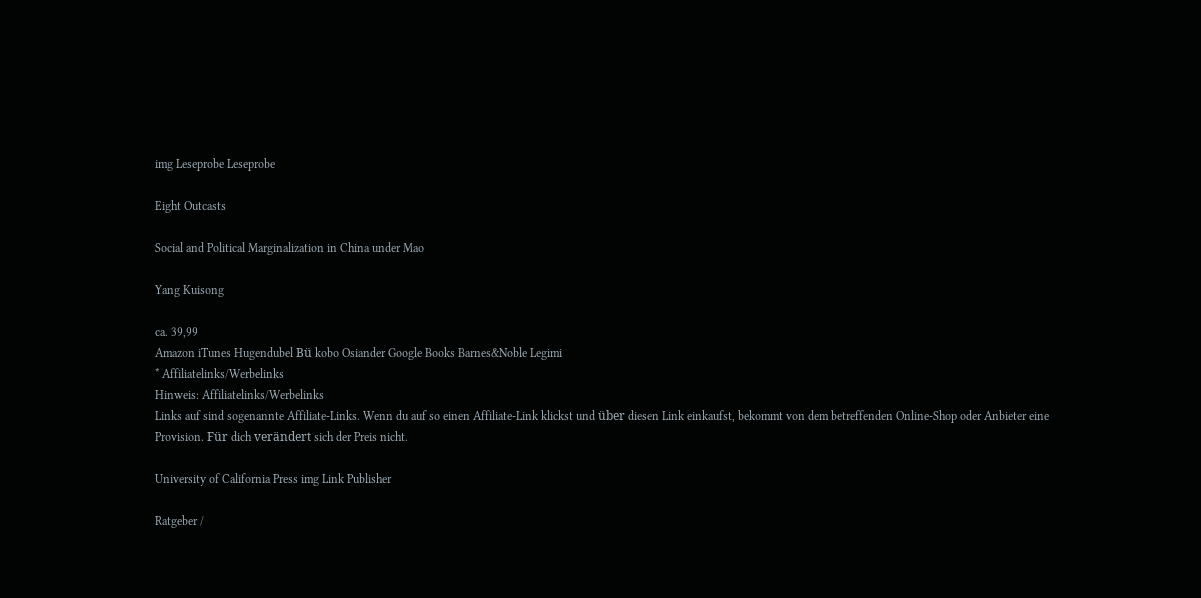img Leseprobe Leseprobe

Eight Outcasts

Social and Political Marginalization in China under Mao

Yang Kuisong

ca. 39,99
Amazon iTunes Hugendubel Bü kobo Osiander Google Books Barnes&Noble Legimi
* Affiliatelinks/Werbelinks
Hinweis: Affiliatelinks/Werbelinks
Links auf sind sogenannte Affiliate-Links. Wenn du auf so einen Affiliate-Link klickst und über diesen Link einkaufst, bekommt von dem betreffenden Online-Shop oder Anbieter eine Provision. Für dich verändert sich der Preis nicht.

University of California Press img Link Publisher

Ratgeber /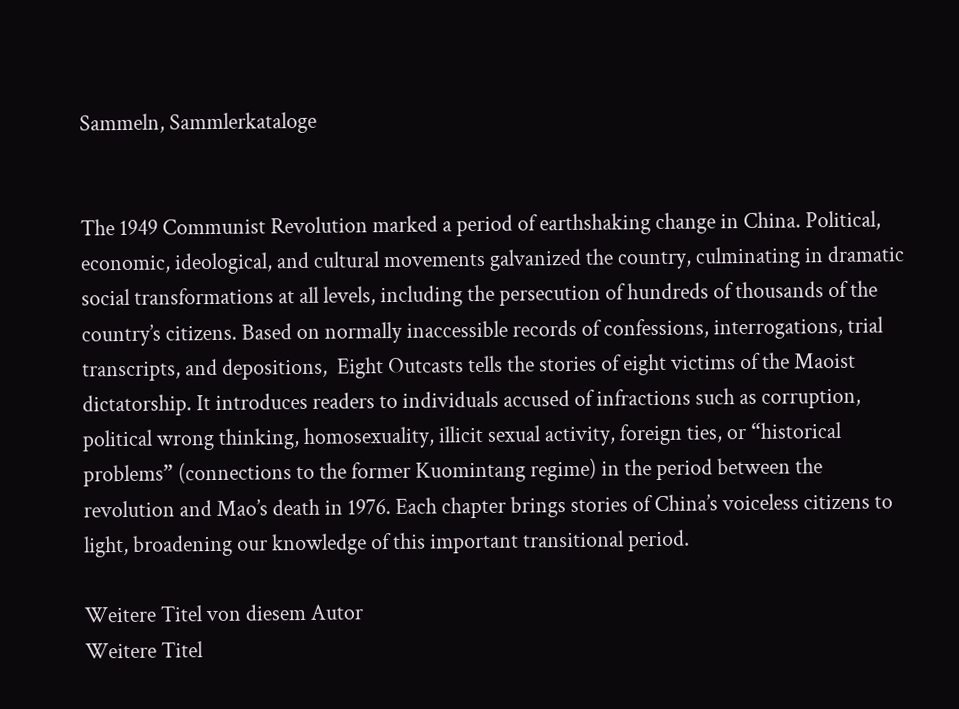Sammeln, Sammlerkataloge


The 1949 Communist Revolution marked a period of earthshaking change in China. Political, economic, ideological, and cultural movements galvanized the country, culminating in dramatic social transformations at all levels, including the persecution of hundreds of thousands of the country’s citizens. Based on normally inaccessible records of confessions, interrogations, trial transcripts, and depositions,  Eight Outcasts tells the stories of eight victims of the Maoist dictatorship. It introduces readers to individuals accused of infractions such as corruption, political wrong thinking, homosexuality, illicit sexual activity, foreign ties, or “historical problems” (connections to the former Kuomintang regime) in the period between the revolution and Mao’s death in 1976. Each chapter brings stories of China’s voiceless citizens to light, broadening our knowledge of this important transitional period.

Weitere Titel von diesem Autor
Weitere Titel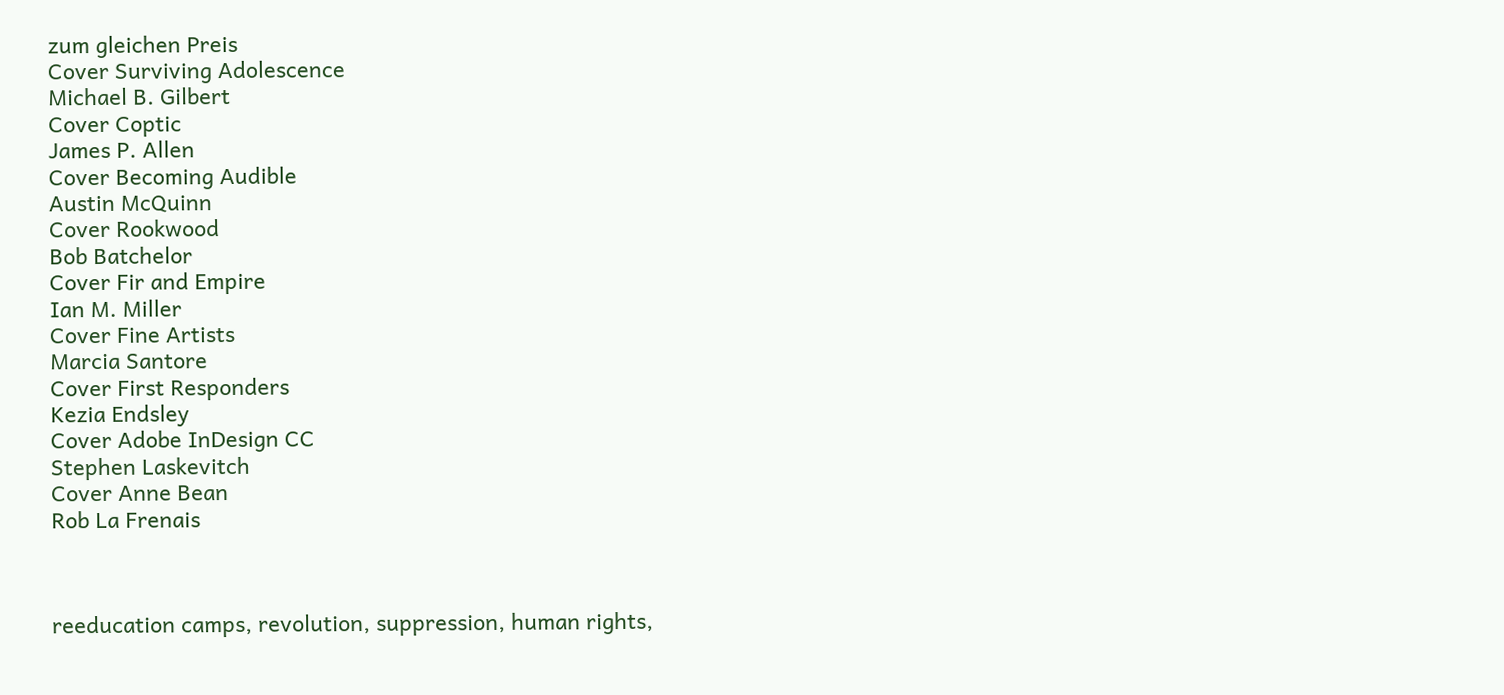zum gleichen Preis
Cover Surviving Adolescence
Michael B. Gilbert
Cover Coptic
James P. Allen
Cover Becoming Audible
Austin McQuinn
Cover Rookwood
Bob Batchelor
Cover Fir and Empire
Ian M. Miller
Cover Fine Artists
Marcia Santore
Cover First Responders
Kezia Endsley
Cover Adobe InDesign CC
Stephen Laskevitch
Cover Anne Bean
Rob La Frenais



reeducation camps, revolution, suppression, human rights,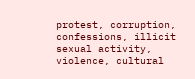protest, corruption, confessions, illicit sexual activity, violence, cultural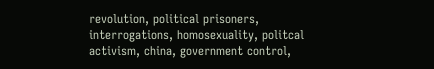revolution, political prisoners, interrogations, homosexuality, politcal activism, china, government control,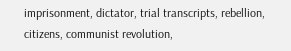imprisonment, dictator, trial transcripts, rebellion, citizens, communist revolution,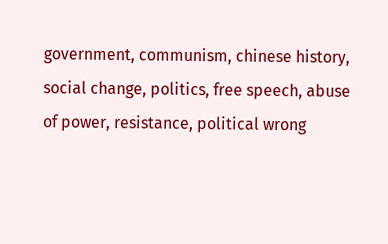government, communism, chinese history, social change, politics, free speech, abuse of power, resistance, political wrong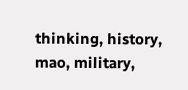thinking, history, mao, military,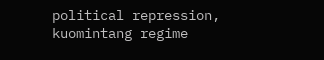political repression, kuomintang regime